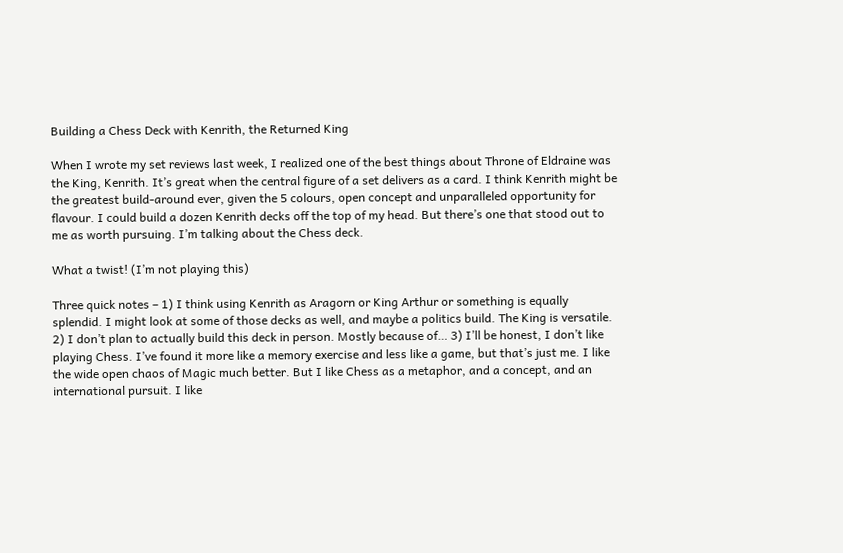Building a Chess Deck with Kenrith, the Returned King

When I wrote my set reviews last week, I realized one of the best things about Throne of Eldraine was the King, Kenrith. It’s great when the central figure of a set delivers as a card. I think Kenrith might be the greatest build-around ever, given the 5 colours, open concept and unparalleled opportunity for flavour. I could build a dozen Kenrith decks off the top of my head. But there’s one that stood out to me as worth pursuing. I’m talking about the Chess deck.

What a twist! (I’m not playing this)

Three quick notes – 1) I think using Kenrith as Aragorn or King Arthur or something is equally splendid. I might look at some of those decks as well, and maybe a politics build. The King is versatile. 2) I don’t plan to actually build this deck in person. Mostly because of… 3) I’ll be honest, I don’t like playing Chess. I’ve found it more like a memory exercise and less like a game, but that’s just me. I like the wide open chaos of Magic much better. But I like Chess as a metaphor, and a concept, and an international pursuit. I like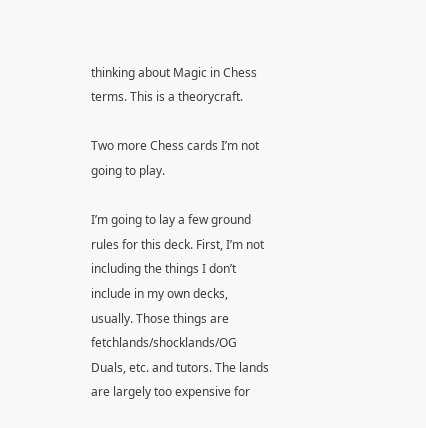thinking about Magic in Chess terms. This is a theorycraft.

Two more Chess cards I’m not going to play.

I’m going to lay a few ground rules for this deck. First, I’m not including the things I don’t include in my own decks, usually. Those things are fetchlands/shocklands/OG Duals, etc. and tutors. The lands are largely too expensive for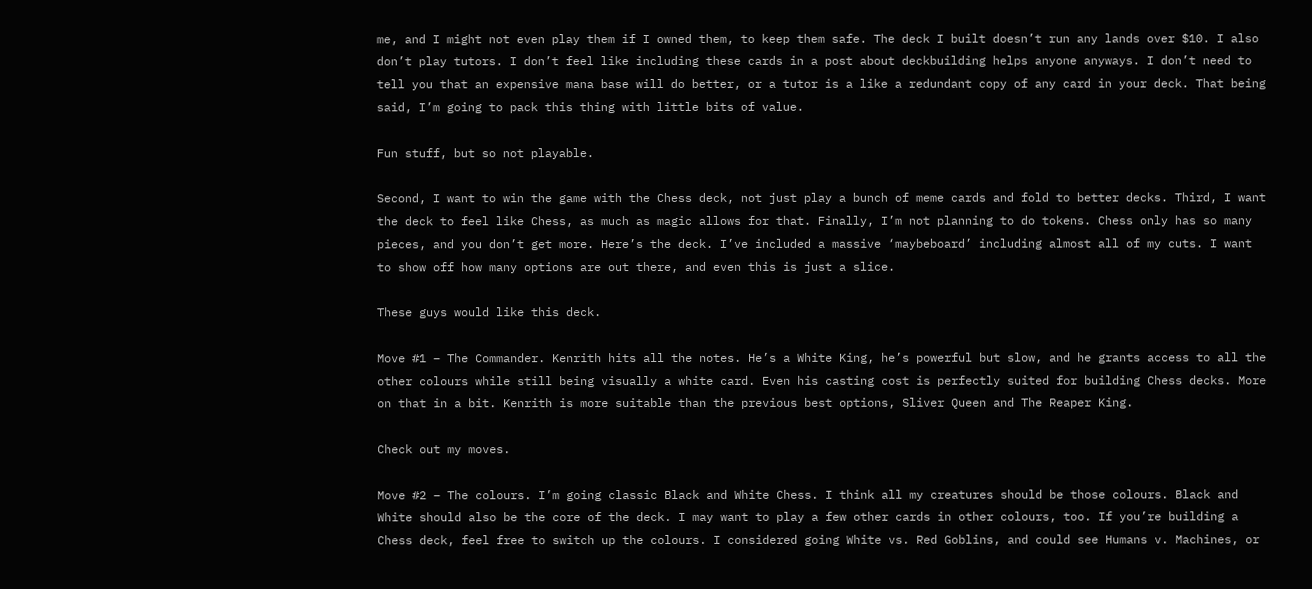me, and I might not even play them if I owned them, to keep them safe. The deck I built doesn’t run any lands over $10. I also don’t play tutors. I don’t feel like including these cards in a post about deckbuilding helps anyone anyways. I don’t need to tell you that an expensive mana base will do better, or a tutor is a like a redundant copy of any card in your deck. That being said, I’m going to pack this thing with little bits of value.

Fun stuff, but so not playable.

Second, I want to win the game with the Chess deck, not just play a bunch of meme cards and fold to better decks. Third, I want the deck to feel like Chess, as much as magic allows for that. Finally, I’m not planning to do tokens. Chess only has so many pieces, and you don’t get more. Here’s the deck. I’ve included a massive ‘maybeboard’ including almost all of my cuts. I want to show off how many options are out there, and even this is just a slice.

These guys would like this deck.

Move #1 – The Commander. Kenrith hits all the notes. He’s a White King, he’s powerful but slow, and he grants access to all the other colours while still being visually a white card. Even his casting cost is perfectly suited for building Chess decks. More on that in a bit. Kenrith is more suitable than the previous best options, Sliver Queen and The Reaper King.

Check out my moves.

Move #2 – The colours. I’m going classic Black and White Chess. I think all my creatures should be those colours. Black and White should also be the core of the deck. I may want to play a few other cards in other colours, too. If you’re building a Chess deck, feel free to switch up the colours. I considered going White vs. Red Goblins, and could see Humans v. Machines, or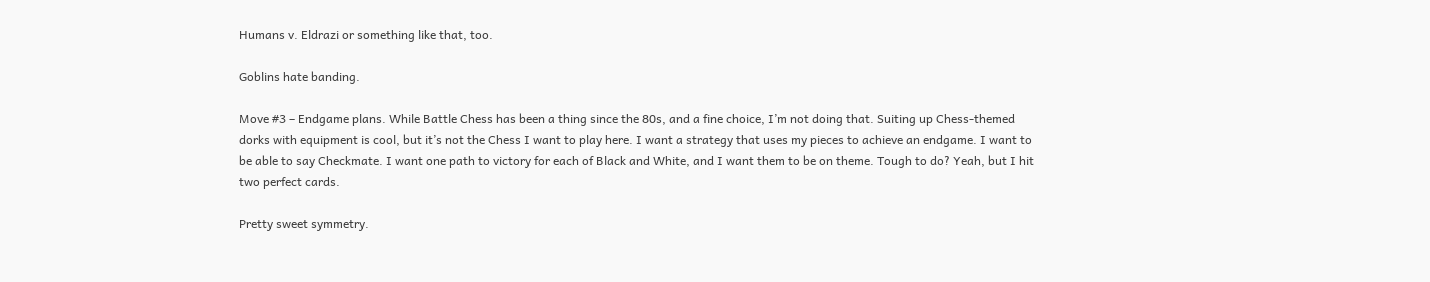Humans v. Eldrazi or something like that, too.

Goblins hate banding.

Move #3 – Endgame plans. While Battle Chess has been a thing since the 80s, and a fine choice, I’m not doing that. Suiting up Chess-themed dorks with equipment is cool, but it’s not the Chess I want to play here. I want a strategy that uses my pieces to achieve an endgame. I want to be able to say Checkmate. I want one path to victory for each of Black and White, and I want them to be on theme. Tough to do? Yeah, but I hit two perfect cards.

Pretty sweet symmetry.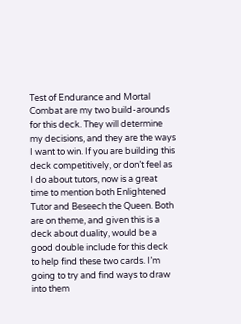Test of Endurance and Mortal Combat are my two build-arounds for this deck. They will determine my decisions, and they are the ways I want to win. If you are building this deck competitively, or don’t feel as I do about tutors, now is a great time to mention both Enlightened Tutor and Beseech the Queen. Both are on theme, and given this is a deck about duality, would be a good double include for this deck to help find these two cards. I’m going to try and find ways to draw into them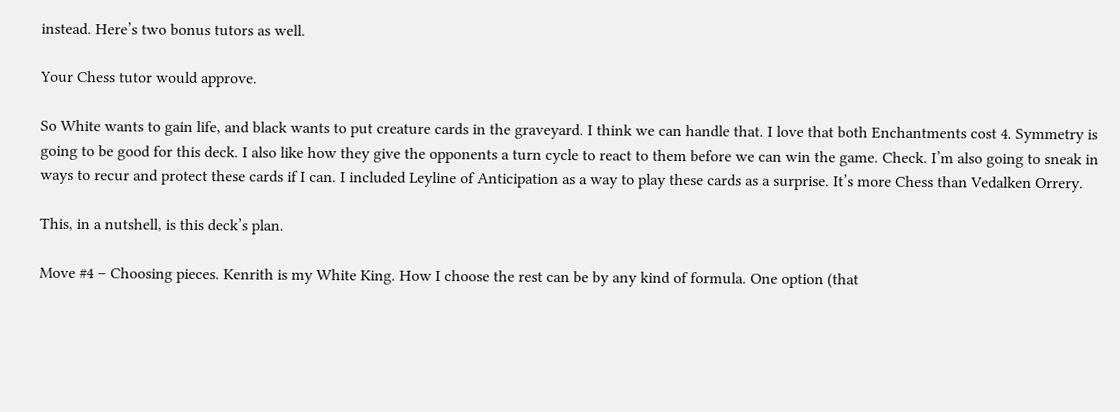instead. Here’s two bonus tutors as well.

Your Chess tutor would approve.

So White wants to gain life, and black wants to put creature cards in the graveyard. I think we can handle that. I love that both Enchantments cost 4. Symmetry is going to be good for this deck. I also like how they give the opponents a turn cycle to react to them before we can win the game. Check. I’m also going to sneak in ways to recur and protect these cards if I can. I included Leyline of Anticipation as a way to play these cards as a surprise. It’s more Chess than Vedalken Orrery.

This, in a nutshell, is this deck’s plan.

Move #4 – Choosing pieces. Kenrith is my White King. How I choose the rest can be by any kind of formula. One option (that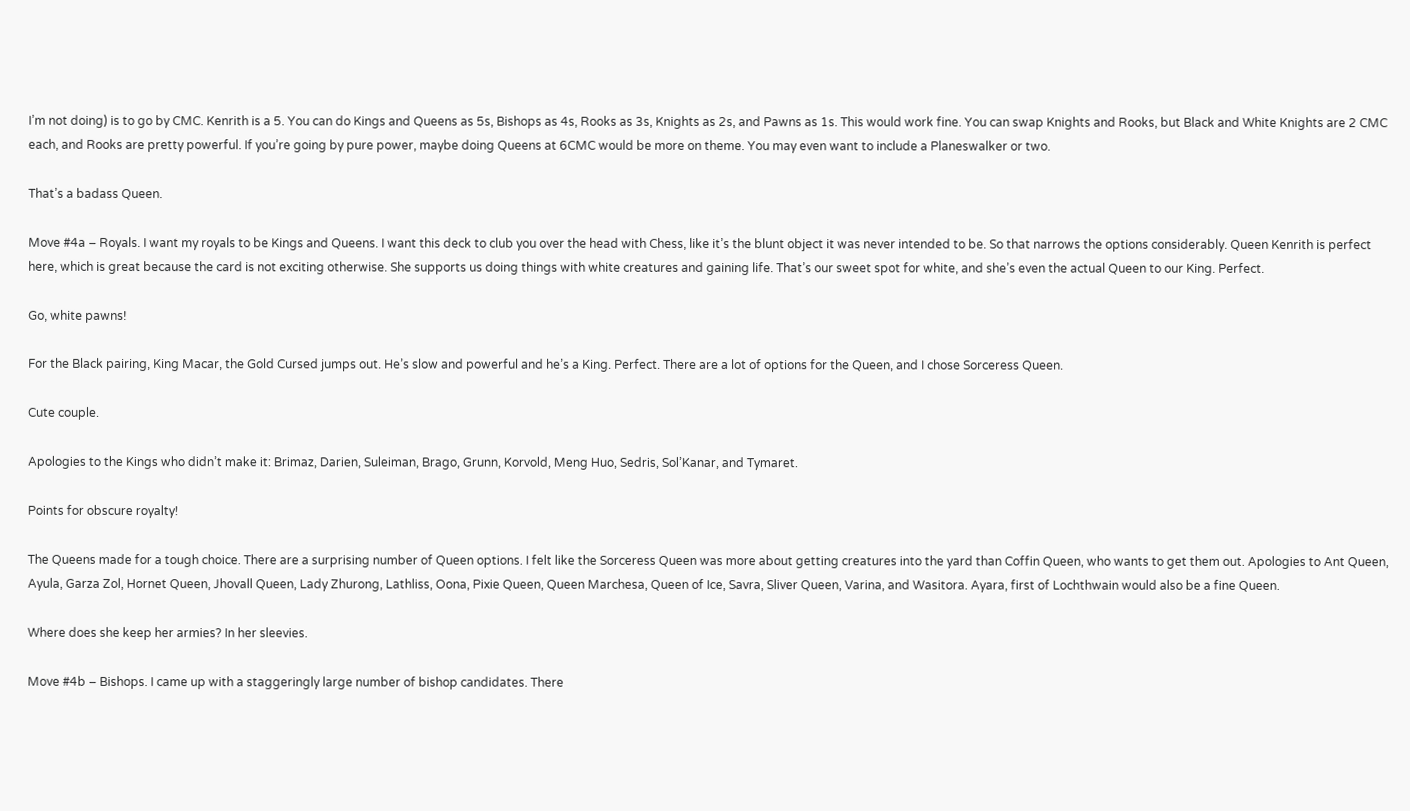I’m not doing) is to go by CMC. Kenrith is a 5. You can do Kings and Queens as 5s, Bishops as 4s, Rooks as 3s, Knights as 2s, and Pawns as 1s. This would work fine. You can swap Knights and Rooks, but Black and White Knights are 2 CMC each, and Rooks are pretty powerful. If you’re going by pure power, maybe doing Queens at 6CMC would be more on theme. You may even want to include a Planeswalker or two.

That’s a badass Queen.

Move #4a – Royals. I want my royals to be Kings and Queens. I want this deck to club you over the head with Chess, like it’s the blunt object it was never intended to be. So that narrows the options considerably. Queen Kenrith is perfect here, which is great because the card is not exciting otherwise. She supports us doing things with white creatures and gaining life. That’s our sweet spot for white, and she’s even the actual Queen to our King. Perfect.

Go, white pawns!

For the Black pairing, King Macar, the Gold Cursed jumps out. He’s slow and powerful and he’s a King. Perfect. There are a lot of options for the Queen, and I chose Sorceress Queen.

Cute couple.

Apologies to the Kings who didn’t make it: Brimaz, Darien, Suleiman, Brago, Grunn, Korvold, Meng Huo, Sedris, Sol’Kanar, and Tymaret.

Points for obscure royalty!

The Queens made for a tough choice. There are a surprising number of Queen options. I felt like the Sorceress Queen was more about getting creatures into the yard than Coffin Queen, who wants to get them out. Apologies to Ant Queen, Ayula, Garza Zol, Hornet Queen, Jhovall Queen, Lady Zhurong, Lathliss, Oona, Pixie Queen, Queen Marchesa, Queen of Ice, Savra, Sliver Queen, Varina, and Wasitora. Ayara, first of Lochthwain would also be a fine Queen.

Where does she keep her armies? In her sleevies.

Move #4b – Bishops. I came up with a staggeringly large number of bishop candidates. There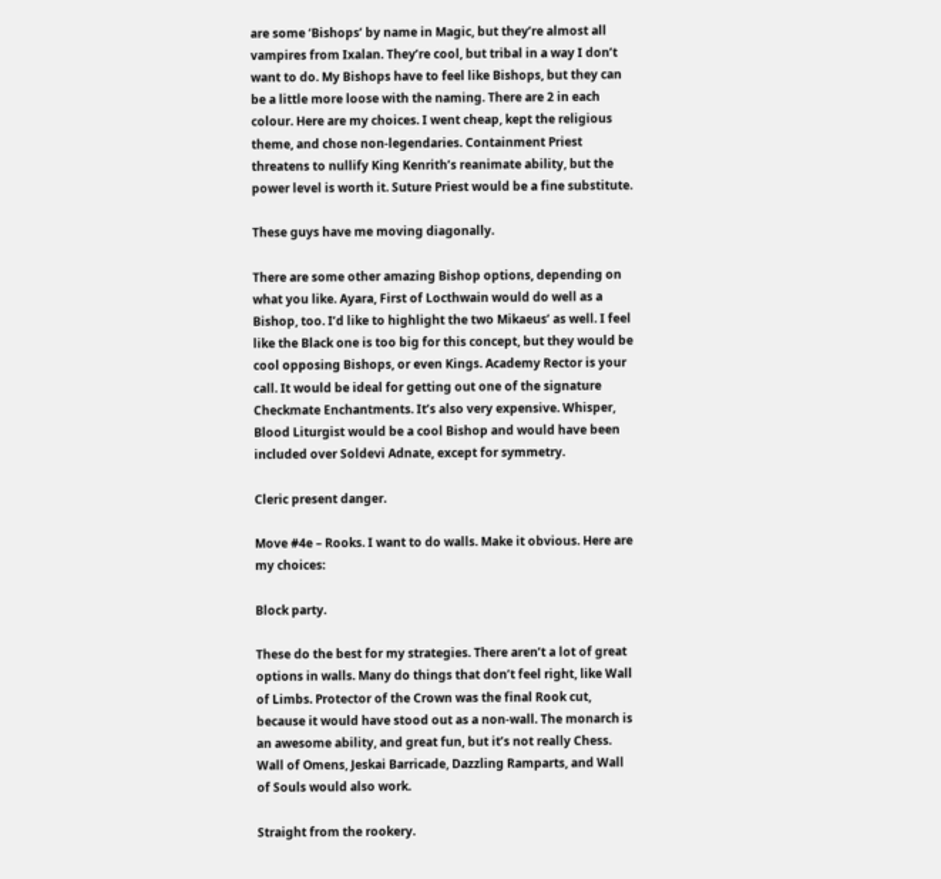are some ‘Bishops’ by name in Magic, but they’re almost all vampires from Ixalan. They’re cool, but tribal in a way I don’t want to do. My Bishops have to feel like Bishops, but they can be a little more loose with the naming. There are 2 in each colour. Here are my choices. I went cheap, kept the religious theme, and chose non-legendaries. Containment Priest threatens to nullify King Kenrith’s reanimate ability, but the power level is worth it. Suture Priest would be a fine substitute.

These guys have me moving diagonally.

There are some other amazing Bishop options, depending on what you like. Ayara, First of Locthwain would do well as a Bishop, too. I’d like to highlight the two Mikaeus’ as well. I feel like the Black one is too big for this concept, but they would be cool opposing Bishops, or even Kings. Academy Rector is your call. It would be ideal for getting out one of the signature Checkmate Enchantments. It’s also very expensive. Whisper, Blood Liturgist would be a cool Bishop and would have been included over Soldevi Adnate, except for symmetry.

Cleric present danger.

Move #4e – Rooks. I want to do walls. Make it obvious. Here are my choices:

Block party.

These do the best for my strategies. There aren’t a lot of great options in walls. Many do things that don’t feel right, like Wall of Limbs. Protector of the Crown was the final Rook cut, because it would have stood out as a non-wall. The monarch is an awesome ability, and great fun, but it’s not really Chess. Wall of Omens, Jeskai Barricade, Dazzling Ramparts, and Wall of Souls would also work.

Straight from the rookery.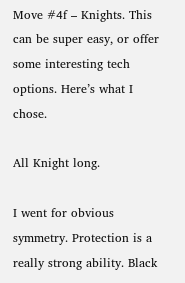Move #4f – Knights. This can be super easy, or offer some interesting tech options. Here’s what I chose.

All Knight long.

I went for obvious symmetry. Protection is a really strong ability. Black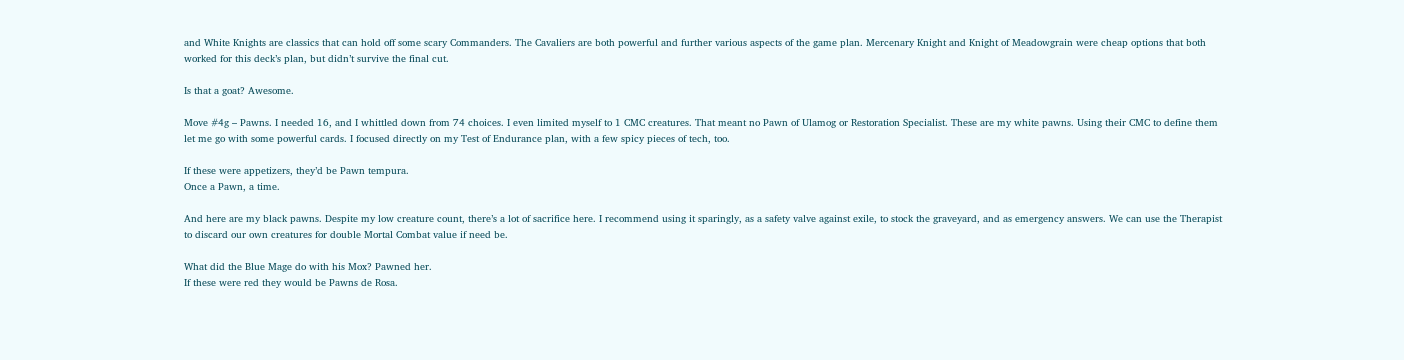and White Knights are classics that can hold off some scary Commanders. The Cavaliers are both powerful and further various aspects of the game plan. Mercenary Knight and Knight of Meadowgrain were cheap options that both worked for this deck’s plan, but didn’t survive the final cut.

Is that a goat? Awesome.

Move #4g – Pawns. I needed 16, and I whittled down from 74 choices. I even limited myself to 1 CMC creatures. That meant no Pawn of Ulamog or Restoration Specialist. These are my white pawns. Using their CMC to define them let me go with some powerful cards. I focused directly on my Test of Endurance plan, with a few spicy pieces of tech, too.

If these were appetizers, they’d be Pawn tempura.
Once a Pawn, a time.

And here are my black pawns. Despite my low creature count, there’s a lot of sacrifice here. I recommend using it sparingly, as a safety valve against exile, to stock the graveyard, and as emergency answers. We can use the Therapist to discard our own creatures for double Mortal Combat value if need be.

What did the Blue Mage do with his Mox? Pawned her.
If these were red they would be Pawns de Rosa.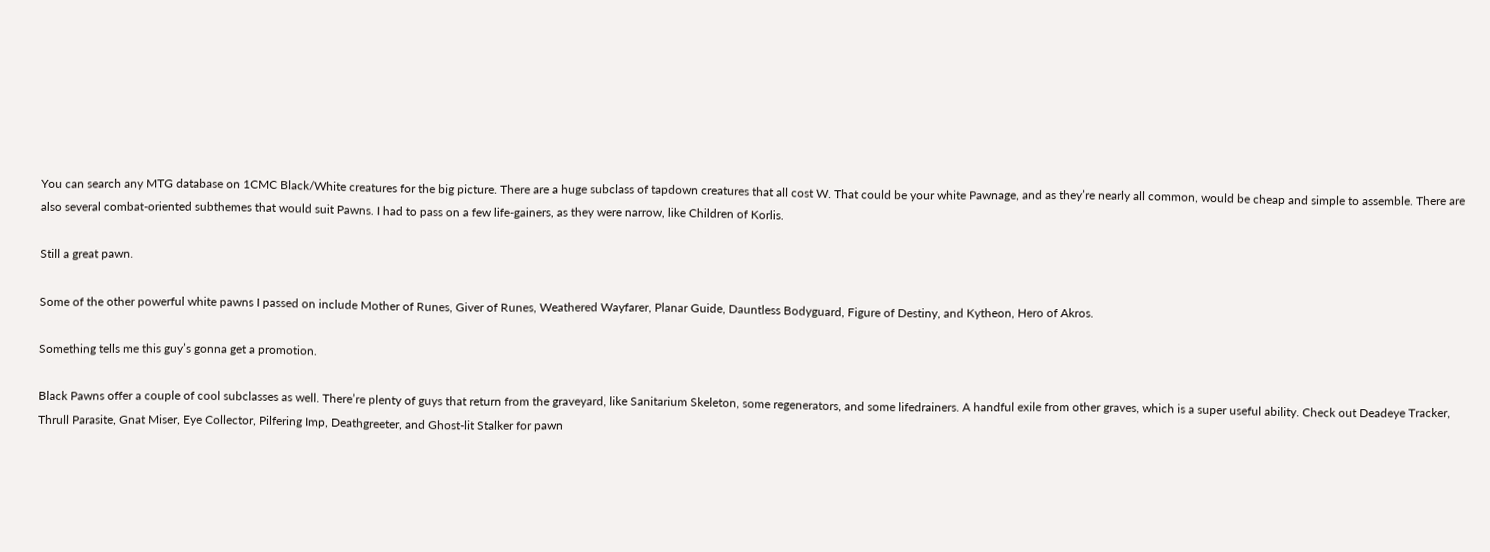You can search any MTG database on 1CMC Black/White creatures for the big picture. There are a huge subclass of tapdown creatures that all cost W. That could be your white Pawnage, and as they’re nearly all common, would be cheap and simple to assemble. There are also several combat-oriented subthemes that would suit Pawns. I had to pass on a few life-gainers, as they were narrow, like Children of Korlis.

Still a great pawn.

Some of the other powerful white pawns I passed on include Mother of Runes, Giver of Runes, Weathered Wayfarer, Planar Guide, Dauntless Bodyguard, Figure of Destiny, and Kytheon, Hero of Akros.

Something tells me this guy’s gonna get a promotion.

Black Pawns offer a couple of cool subclasses as well. There’re plenty of guys that return from the graveyard, like Sanitarium Skeleton, some regenerators, and some lifedrainers. A handful exile from other graves, which is a super useful ability. Check out Deadeye Tracker, Thrull Parasite, Gnat Miser, Eye Collector, Pilfering Imp, Deathgreeter, and Ghost-lit Stalker for pawn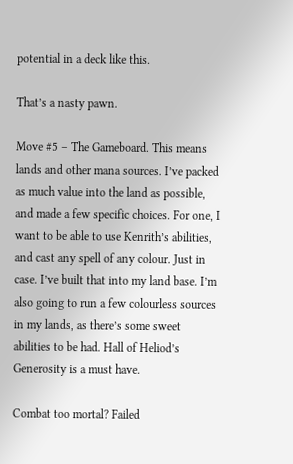potential in a deck like this.

That’s a nasty pawn.

Move #5 – The Gameboard. This means lands and other mana sources. I’ve packed as much value into the land as possible, and made a few specific choices. For one, I want to be able to use Kenrith’s abilities, and cast any spell of any colour. Just in case. I’ve built that into my land base. I’m also going to run a few colourless sources in my lands, as there’s some sweet abilities to be had. Hall of Heliod’s Generosity is a must have.

Combat too mortal? Failed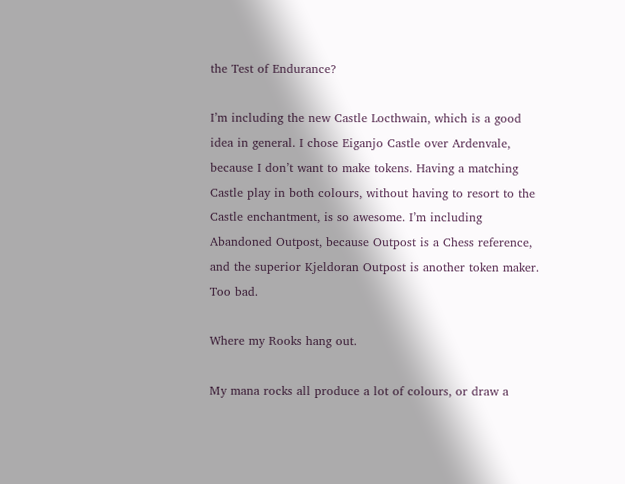the Test of Endurance?

I’m including the new Castle Locthwain, which is a good idea in general. I chose Eiganjo Castle over Ardenvale, because I don’t want to make tokens. Having a matching Castle play in both colours, without having to resort to the Castle enchantment, is so awesome. I’m including Abandoned Outpost, because Outpost is a Chess reference, and the superior Kjeldoran Outpost is another token maker. Too bad.

Where my Rooks hang out.

My mana rocks all produce a lot of colours, or draw a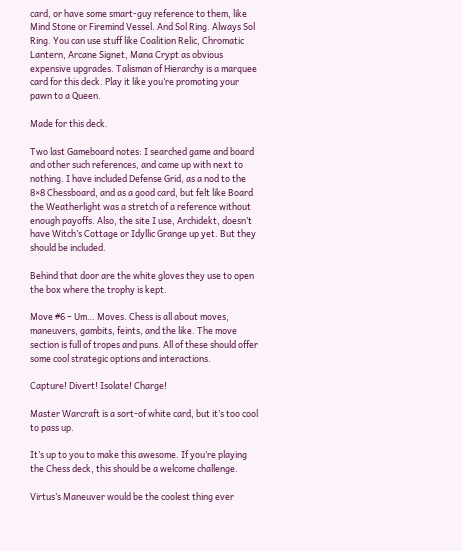card, or have some smart-guy reference to them, like Mind Stone or Firemind Vessel. And Sol Ring. Always Sol Ring. You can use stuff like Coalition Relic, Chromatic Lantern, Arcane Signet, Mana Crypt as obvious expensive upgrades. Talisman of Hierarchy is a marquee card for this deck. Play it like you’re promoting your pawn to a Queen.

Made for this deck.

Two last Gameboard notes: I searched game and board and other such references, and came up with next to nothing. I have included Defense Grid, as a nod to the 8×8 Chessboard, and as a good card, but felt like Board the Weatherlight was a stretch of a reference without enough payoffs. Also, the site I use, Archidekt, doesn’t have Witch’s Cottage or Idyllic Grange up yet. But they should be included.

Behind that door are the white gloves they use to open the box where the trophy is kept.

Move #6 – Um… Moves. Chess is all about moves, maneuvers, gambits, feints, and the like. The move section is full of tropes and puns. All of these should offer some cool strategic options and interactions.

Capture! Divert! Isolate! Charge!

Master Warcraft is a sort-of white card, but it’s too cool to pass up.

It’s up to you to make this awesome. If you’re playing the Chess deck, this should be a welcome challenge.

Virtus’s Maneuver would be the coolest thing ever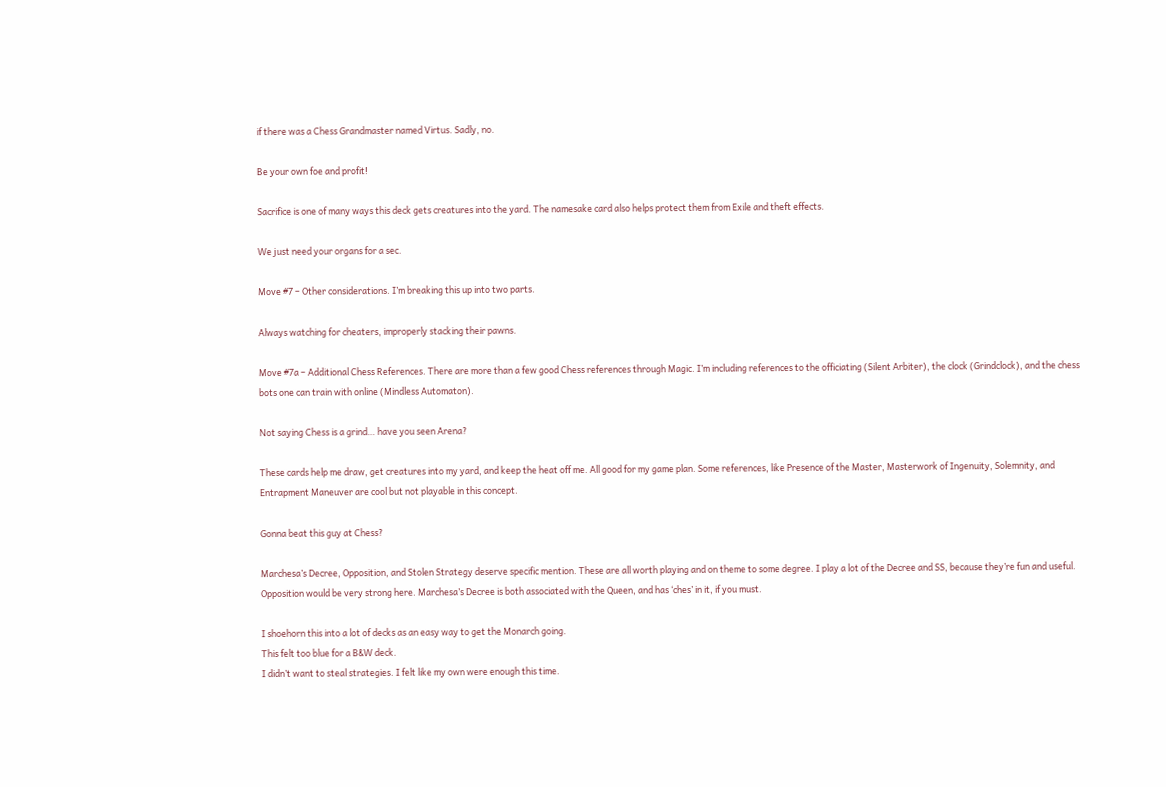if there was a Chess Grandmaster named Virtus. Sadly, no.

Be your own foe and profit!

Sacrifice is one of many ways this deck gets creatures into the yard. The namesake card also helps protect them from Exile and theft effects.

We just need your organs for a sec.

Move #7 – Other considerations. I’m breaking this up into two parts.

Always watching for cheaters, improperly stacking their pawns.

Move #7a – Additional Chess References. There are more than a few good Chess references through Magic. I’m including references to the officiating (Silent Arbiter), the clock (Grindclock), and the chess bots one can train with online (Mindless Automaton).

Not saying Chess is a grind… have you seen Arena?

These cards help me draw, get creatures into my yard, and keep the heat off me. All good for my game plan. Some references, like Presence of the Master, Masterwork of Ingenuity, Solemnity, and Entrapment Maneuver are cool but not playable in this concept.

Gonna beat this guy at Chess?

Marchesa’s Decree, Opposition, and Stolen Strategy deserve specific mention. These are all worth playing and on theme to some degree. I play a lot of the Decree and SS, because they’re fun and useful. Opposition would be very strong here. Marchesa’s Decree is both associated with the Queen, and has ‘ches’ in it, if you must.

I shoehorn this into a lot of decks as an easy way to get the Monarch going.
This felt too blue for a B&W deck.
I didn’t want to steal strategies. I felt like my own were enough this time.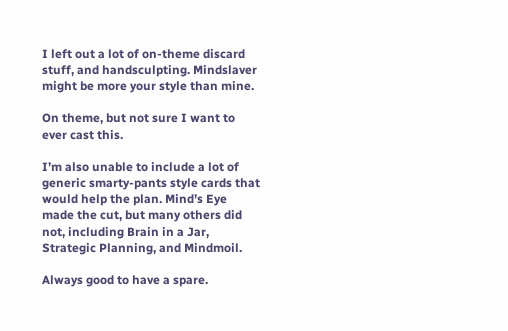I left out a lot of on-theme discard stuff, and handsculpting. Mindslaver might be more your style than mine.

On theme, but not sure I want to ever cast this.

I’m also unable to include a lot of generic smarty-pants style cards that would help the plan. Mind’s Eye made the cut, but many others did not, including Brain in a Jar, Strategic Planning, and Mindmoil.

Always good to have a spare.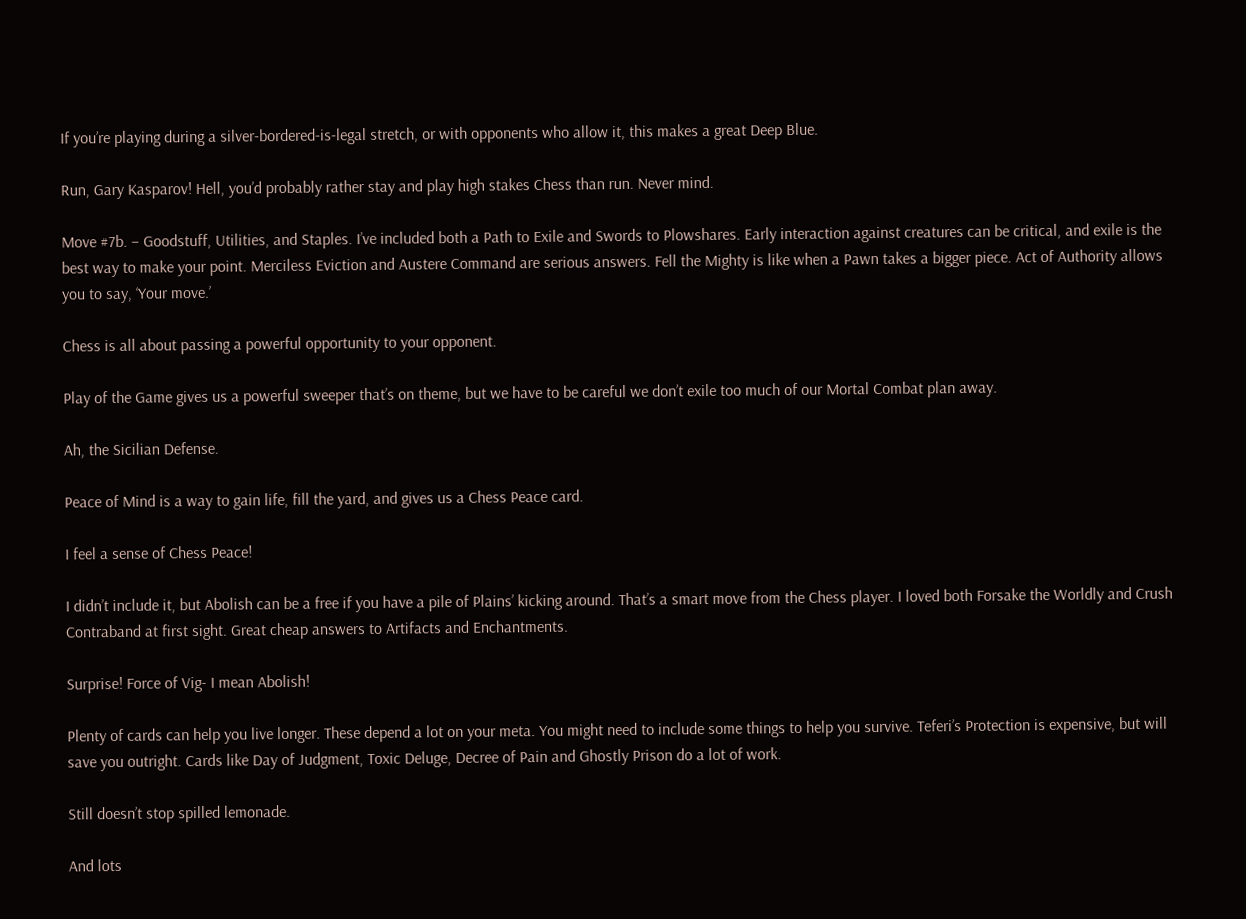If you’re playing during a silver-bordered-is-legal stretch, or with opponents who allow it, this makes a great Deep Blue.

Run, Gary Kasparov! Hell, you’d probably rather stay and play high stakes Chess than run. Never mind.

Move #7b. – Goodstuff, Utilities, and Staples. I’ve included both a Path to Exile and Swords to Plowshares. Early interaction against creatures can be critical, and exile is the best way to make your point. Merciless Eviction and Austere Command are serious answers. Fell the Mighty is like when a Pawn takes a bigger piece. Act of Authority allows you to say, ‘Your move.’

Chess is all about passing a powerful opportunity to your opponent.

Play of the Game gives us a powerful sweeper that’s on theme, but we have to be careful we don’t exile too much of our Mortal Combat plan away.

Ah, the Sicilian Defense.

Peace of Mind is a way to gain life, fill the yard, and gives us a Chess Peace card.

I feel a sense of Chess Peace!

I didn’t include it, but Abolish can be a free if you have a pile of Plains’ kicking around. That’s a smart move from the Chess player. I loved both Forsake the Worldly and Crush Contraband at first sight. Great cheap answers to Artifacts and Enchantments.

Surprise! Force of Vig- I mean Abolish!

Plenty of cards can help you live longer. These depend a lot on your meta. You might need to include some things to help you survive. Teferi’s Protection is expensive, but will save you outright. Cards like Day of Judgment, Toxic Deluge, Decree of Pain and Ghostly Prison do a lot of work.

Still doesn’t stop spilled lemonade.

And lots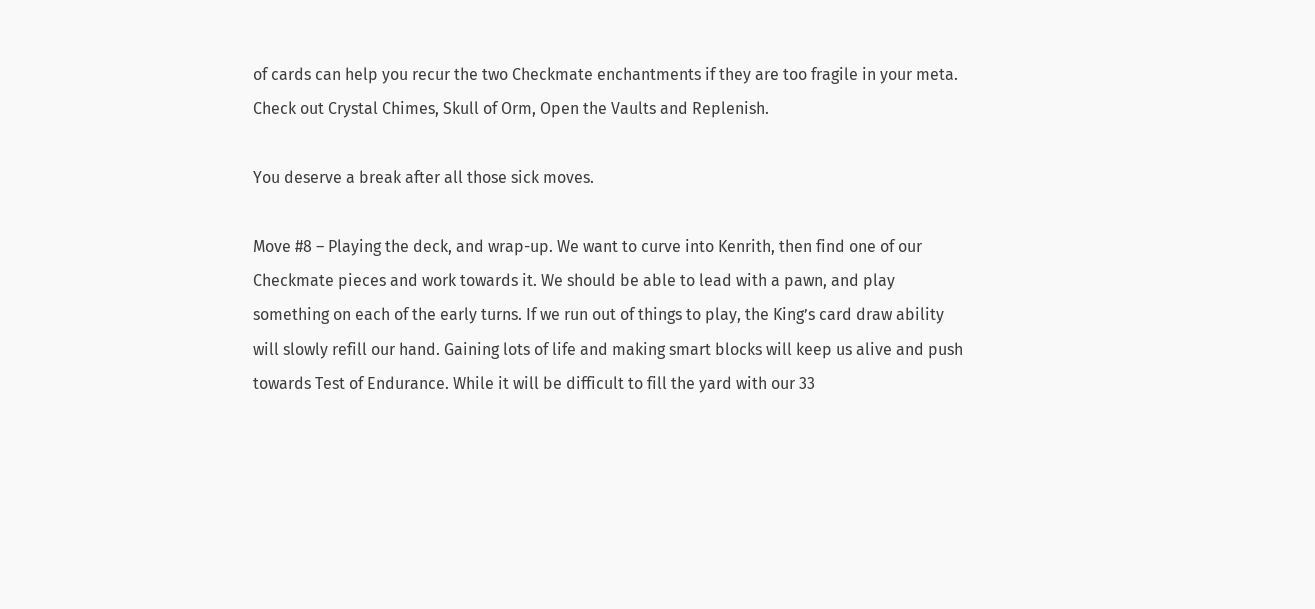of cards can help you recur the two Checkmate enchantments if they are too fragile in your meta. Check out Crystal Chimes, Skull of Orm, Open the Vaults and Replenish.

You deserve a break after all those sick moves.

Move #8 – Playing the deck, and wrap-up. We want to curve into Kenrith, then find one of our Checkmate pieces and work towards it. We should be able to lead with a pawn, and play something on each of the early turns. If we run out of things to play, the King’s card draw ability will slowly refill our hand. Gaining lots of life and making smart blocks will keep us alive and push towards Test of Endurance. While it will be difficult to fill the yard with our 33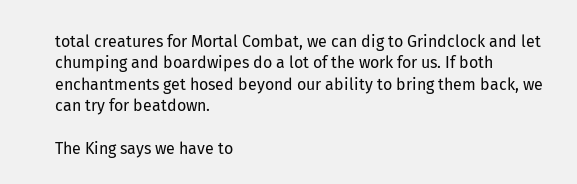total creatures for Mortal Combat, we can dig to Grindclock and let chumping and boardwipes do a lot of the work for us. If both enchantments get hosed beyond our ability to bring them back, we can try for beatdown.

The King says we have to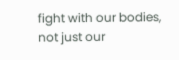fight with our bodies, not just our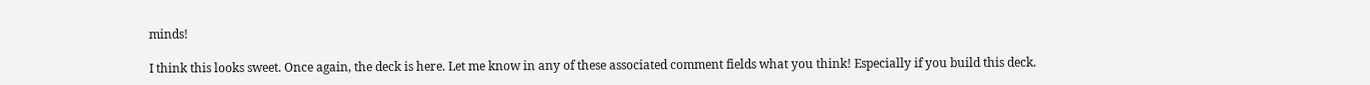minds!

I think this looks sweet. Once again, the deck is here. Let me know in any of these associated comment fields what you think! Especially if you build this deck.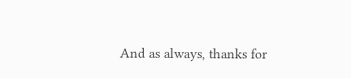And as always, thanks for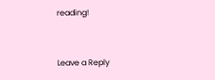reading!


Leave a Reply